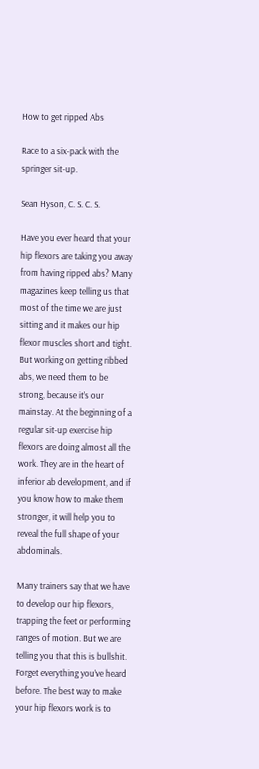How to get ripped Abs

Race to a six-pack with the springer sit-up.

Sean Hyson, C. S. C. S.

Have you ever heard that your hip flexors are taking you away from having ripped abs? Many magazines keep telling us that most of the time we are just sitting and it makes our hip flexor muscles short and tight. But working on getting ribbed abs, we need them to be strong, because it’s our mainstay. At the beginning of a regular sit-up exercise hip flexors are doing almost all the work. They are in the heart of inferior ab development, and if you know how to make them stronger, it will help you to reveal the full shape of your abdominals.

Many trainers say that we have to develop our hip flexors, trapping the feet or performing ranges of motion. But we are telling you that this is bullshit. Forget everything you’ve heard before. The best way to make your hip flexors work is to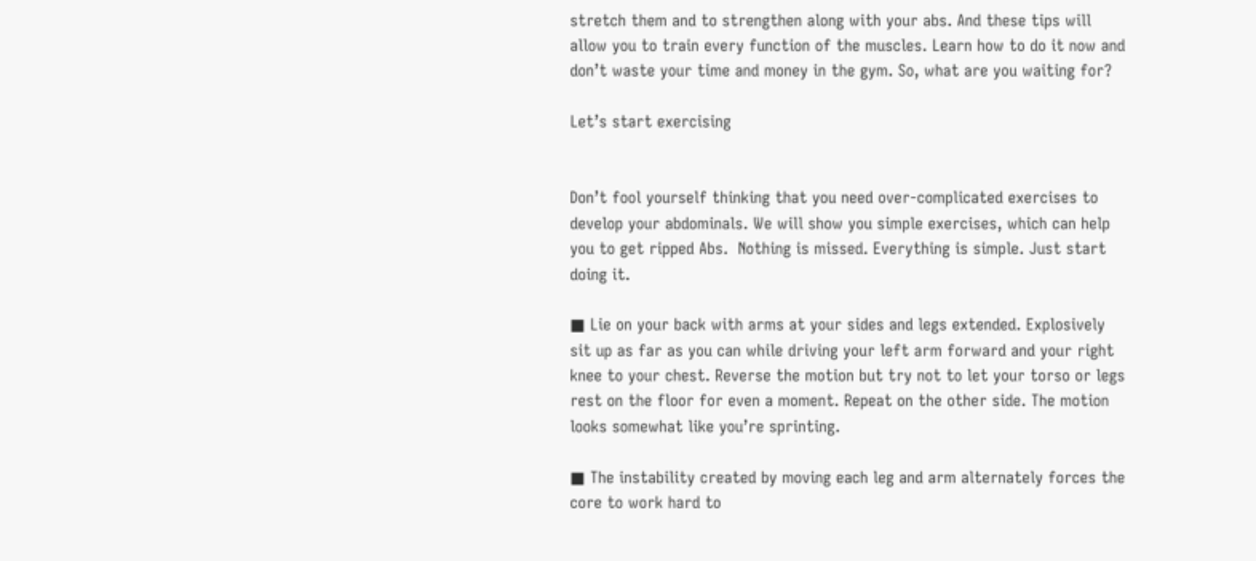stretch them and to strengthen along with your abs. And these tips will allow you to train every function of the muscles. Learn how to do it now and don’t waste your time and money in the gym. So, what are you waiting for?

Let’s start exercising


Don’t fool yourself thinking that you need over-complicated exercises to develop your abdominals. We will show you simple exercises, which can help you to get ripped Abs.  Nothing is missed. Everything is simple. Just start doing it.

■ Lie on your back with arms at your sides and legs extended. Explosively sit up as far as you can while driving your left arm forward and your right knee to your chest. Reverse the motion but try not to let your torso or legs rest on the floor for even a moment. Repeat on the other side. The motion looks somewhat like you’re sprinting.

■ The instability created by moving each leg and arm alternately forces the core to work hard to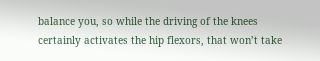balance you, so while the driving of the knees certainly activates the hip flexors, that won’t take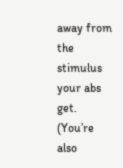away from the stimulus your abs get. (You’re also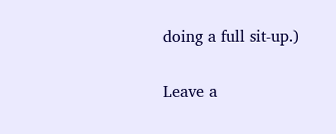doing a full sit-up.)

Leave a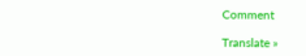Comment

Translate »